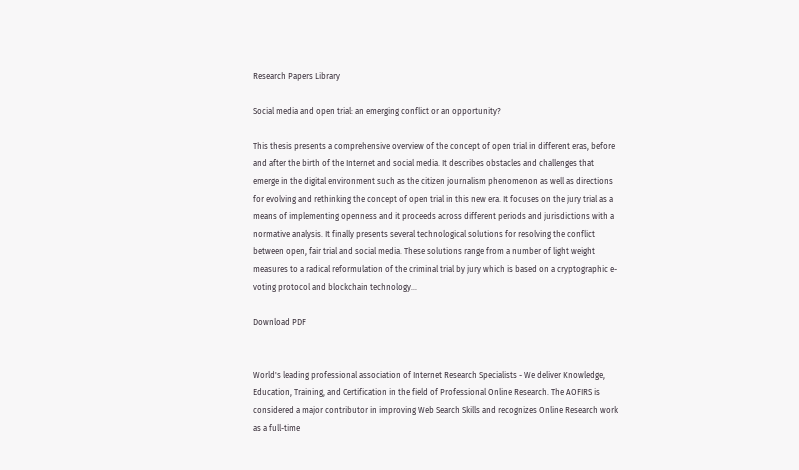Research Papers Library

Social media and open trial: an emerging conflict or an opportunity?

This thesis presents a comprehensive overview of the concept of open trial in different eras, before and after the birth of the Internet and social media. It describes obstacles and challenges that emerge in the digital environment such as the citizen journalism phenomenon as well as directions for evolving and rethinking the concept of open trial in this new era. It focuses on the jury trial as a means of implementing openness and it proceeds across different periods and jurisdictions with a normative analysis. It finally presents several technological solutions for resolving the conflict between open, fair trial and social media. These solutions range from a number of light weight measures to a radical reformulation of the criminal trial by jury which is based on a cryptographic e-voting protocol and blockchain technology...

Download PDF


World's leading professional association of Internet Research Specialists - We deliver Knowledge, Education, Training, and Certification in the field of Professional Online Research. The AOFIRS is considered a major contributor in improving Web Search Skills and recognizes Online Research work as a full-time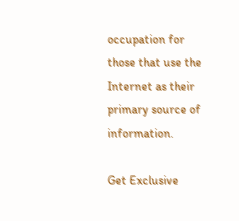occupation for those that use the Internet as their primary source of information.

Get Exclusive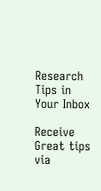Research Tips in Your Inbox

Receive Great tips via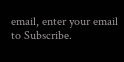email, enter your email to Subscribe.